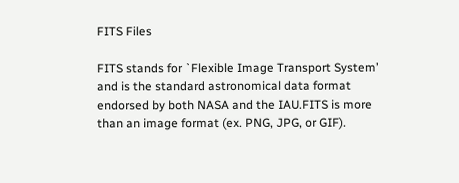FITS Files

FITS stands for `Flexible Image Transport System’ and is the standard astronomical data format endorsed by both NASA and the IAU.FITS is more than an image format (ex. PNG, JPG, or GIF).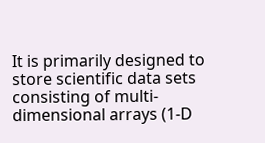It is primarily designed to store scientific data sets consisting of multi-dimensional arrays (1-D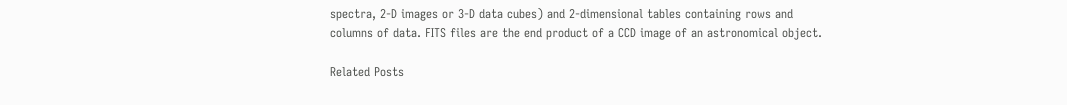spectra, 2-D images or 3-D data cubes) and 2-dimensional tables containing rows and columns of data. FITS files are the end product of a CCD image of an astronomical object.

Related Posts